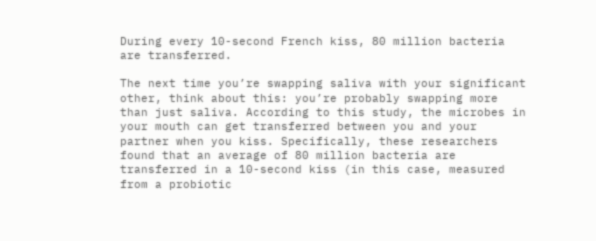During every 10-second French kiss, 80 million bacteria are transferred.

The next time you’re swapping saliva with your significant other, think about this: you’re probably swapping more than just saliva. According to this study, the microbes in your mouth can get transferred between you and your partner when you kiss. Specifically, these researchers found that an average of 80 million bacteria are transferred in a 10-second kiss (in this case, measured from a probiotic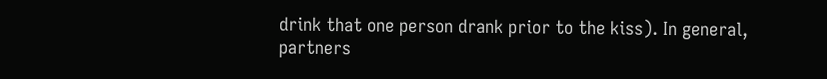drink that one person drank prior to the kiss). In general, partners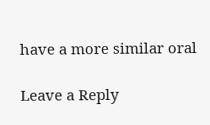have a more similar oral

Leave a Reply